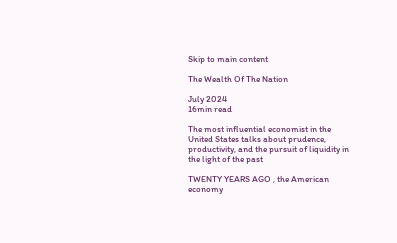Skip to main content

The Wealth Of The Nation

July 2024
16min read

The most influential economist in the United States talks about prudence, productivity, and the pursuit of liquidity in the light of the past

TWENTY YEARS AGO , the American economy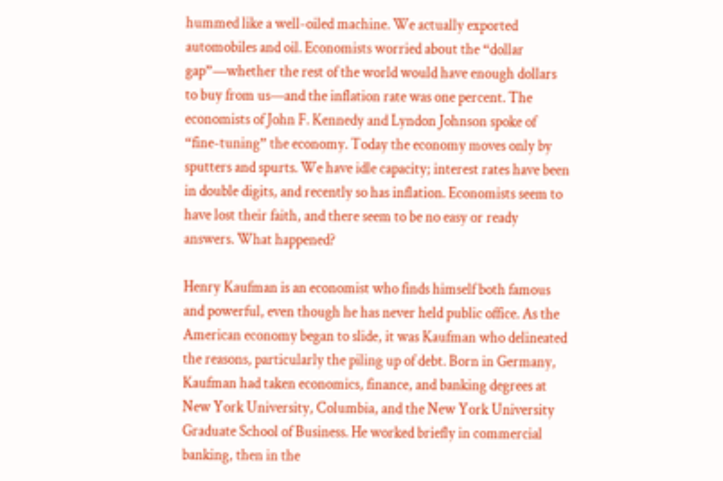hummed like a well-oiled machine. We actually exported automobiles and oil. Economists worried about the “dollar gap”—whether the rest of the world would have enough dollars to buy from us—and the inflation rate was one percent. The economists of John F. Kennedy and Lyndon Johnson spoke of “fine-tuning” the economy. Today the economy moves only by sputters and spurts. We have idle capacity; interest rates have been in double digits, and recently so has inflation. Economists seem to have lost their faith, and there seem to be no easy or ready answers. What happened?

Henry Kaufman is an economist who finds himself both famous and powerful, even though he has never held public office. As the American economy began to slide, it was Kaufman who delineated the reasons, particularly the piling up of debt. Born in Germany, Kaufman had taken economics, finance, and banking degrees at New York University, Columbia, and the New York University Graduate School of Business. He worked briefly in commercial banking, then in the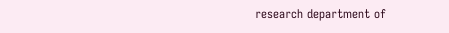research department of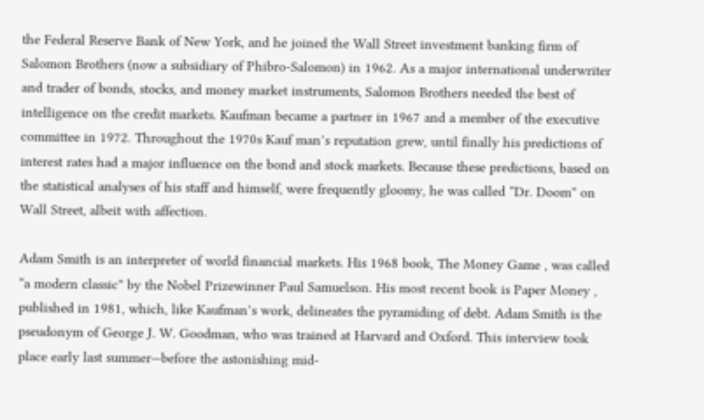the Federal Reserve Bank of New York, and he joined the Wall Street investment banking firm of Salomon Brothers (now a subsidiary of Phibro-Salomon) in 1962. As a major international underwriter and trader of bonds, stocks, and money market instruments, Salomon Brothers needed the best of intelligence on the credit markets. Kaufman became a partner in 1967 and a member of the executive committee in 1972. Throughout the 1970s Kauf man’s reputation grew, until finally his predictions of interest rates had a major influence on the bond and stock markets. Because these predictions, based on the statistical analyses of his staff and himself, were frequently gloomy, he was called “Dr. Doom” on Wall Street, albeit with affection.

Adam Smith is an interpreter of world financial markets. His 1968 book, The Money Game , was called “a modern classic” by the Nobel Prizewinner Paul Samuelson. His most recent book is Paper Money , published in 1981, which, like Kaufman’s work, delineates the pyramiding of debt. Adam Smith is the pseudonym of George J. W. Goodman, who was trained at Harvard and Oxford. This interview took place early last summer—before the astonishing mid-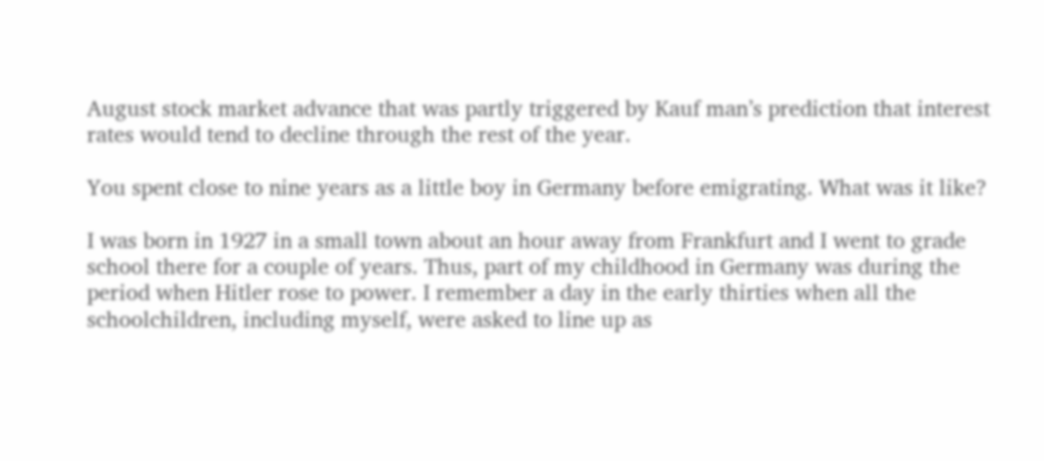August stock market advance that was partly triggered by Kauf man’s prediction that interest rates would tend to decline through the rest of the year.

You spent close to nine years as a little boy in Germany before emigrating. What was it like?

I was born in 1927 in a small town about an hour away from Frankfurt and I went to grade school there for a couple of years. Thus, part of my childhood in Germany was during the period when Hitler rose to power. I remember a day in the early thirties when all the schoolchildren, including myself, were asked to line up as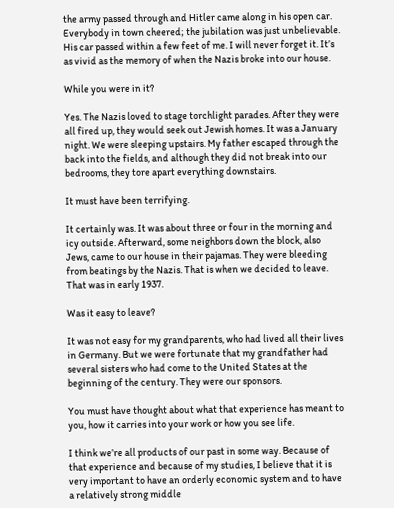the army passed through and Hitler came along in his open car. Everybody in town cheered; the jubilation was just unbelievable. His car passed within a few feet of me. I will never forget it. It’s as vivid as the memory of when the Nazis broke into our house.

While you were in it?

Yes. The Nazis loved to stage torchlight parades. After they were all fired up, they would seek out Jewish homes. It was a January night. We were sleeping upstairs. My father escaped through the back into the fields, and although they did not break into our bedrooms, they tore apart everything downstairs.

It must have been terrifying.

It certainly was. It was about three or four in the morning and icy outside. Afterward, some neighbors down the block, also Jews, came to our house in their pajamas. They were bleeding from beatings by the Nazis. That is when we decided to leave. That was in early 1937.

Was it easy to leave?

It was not easy for my grandparents, who had lived all their lives in Germany. But we were fortunate that my grandfather had several sisters who had come to the United States at the beginning of the century. They were our sponsors.

You must have thought about what that experience has meant to you, how it carries into your work or how you see life.

I think we’re all products of our past in some way. Because of that experience and because of my studies, I believe that it is very important to have an orderly economic system and to have a relatively strong middle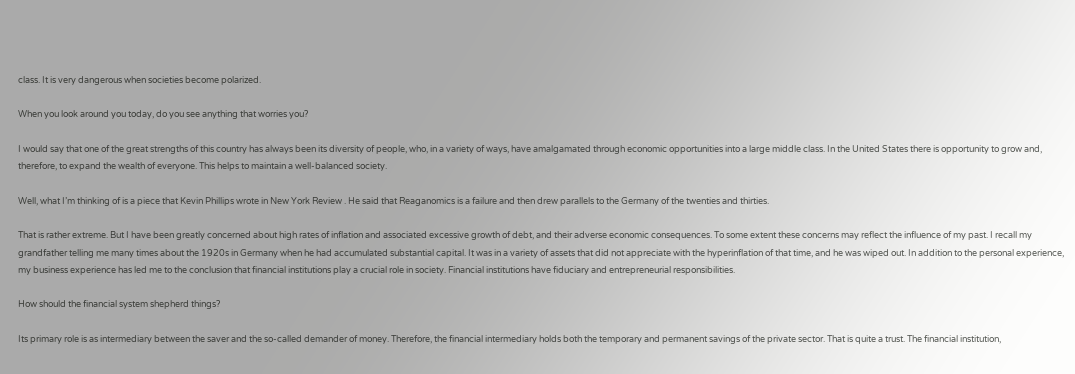class. It is very dangerous when societies become polarized.

When you look around you today, do you see anything that worries you?

I would say that one of the great strengths of this country has always been its diversity of people, who, in a variety of ways, have amalgamated through economic opportunities into a large middle class. In the United States there is opportunity to grow and, therefore, to expand the wealth of everyone. This helps to maintain a well-balanced society.

Well, what I’m thinking of is a piece that Kevin Phillips wrote in New York Review . He said that Reaganomics is a failure and then drew parallels to the Germany of the twenties and thirties.

That is rather extreme. But I have been greatly concerned about high rates of inflation and associated excessive growth of debt, and their adverse economic consequences. To some extent these concerns may reflect the influence of my past. I recall my grandfather telling me many times about the 1920s in Germany when he had accumulated substantial capital. It was in a variety of assets that did not appreciate with the hyperinflation of that time, and he was wiped out. In addition to the personal experience, my business experience has led me to the conclusion that financial institutions play a crucial role in society. Financial institutions have fiduciary and entrepreneurial responsibilities.

How should the financial system shepherd things?

Its primary role is as intermediary between the saver and the so-called demander of money. Therefore, the financial intermediary holds both the temporary and permanent savings of the private sector. That is quite a trust. The financial institution,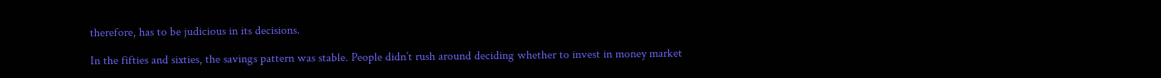therefore, has to be judicious in its decisions.

In the fifties and sixties, the savings pattern was stable. People didn’t rush around deciding whether to invest in money market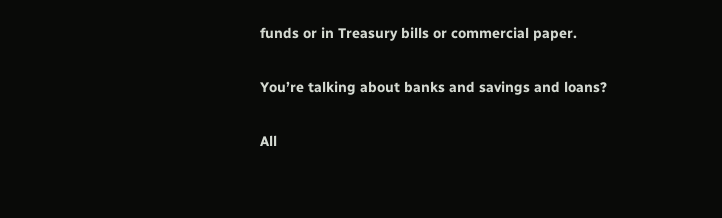funds or in Treasury bills or commercial paper.

You’re talking about banks and savings and loans?

All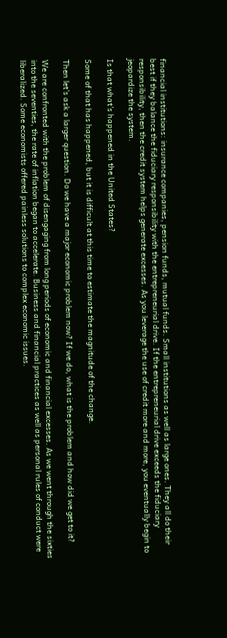financial institutions: insurance companies, pension funds, mutual funds. Small institutions as well as large ones. They all do their best if they balance the fiduciary responsibility with the entrepreneurial drive. If the entrepreneurial drive exceeds the fiduciary responsibility, then the credit system helps generate excesses. As you leverage the use of credit more and more, you eventually begin to jeopardize the system.

Is that what’s happened in the United States?

Some of that has happened, but it is difficult at this time to estimate the magnitude of the change.

Then let’s ask a larger question. Do we have a major economic problem now? If we do, what is the problem and how did we get to it?

We are confronted with the problem of disengaging from long periods of economic and financial excesses. As we went through the sixties into the seventies, the rate of inflation began to accelerate. Business and financial practices as well as personal rules of conduct were liberalized. Some economists offered painless solutions to complex economic issues.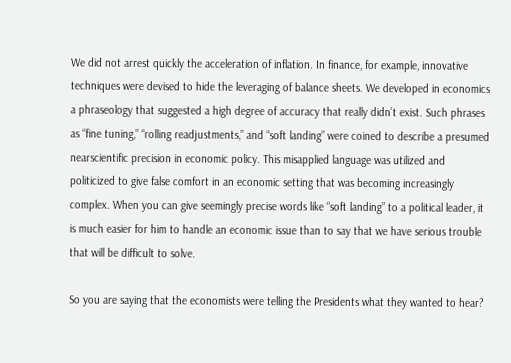We did not arrest quickly the acceleration of inflation. In finance, for example, innovative techniques were devised to hide the leveraging of balance sheets. We developed in economics a phraseology that suggested a high degree of accuracy that really didn’t exist. Such phrases as “fine tuning,” “rolling readjustments,” and “soft landing” were coined to describe a presumed nearscientific precision in economic policy. This misapplied language was utilized and politicized to give false comfort in an economic setting that was becoming increasingly complex. When you can give seemingly precise words like “soft landing” to a political leader, it is much easier for him to handle an economic issue than to say that we have serious trouble that will be difficult to solve.

So you are saying that the economists were telling the Presidents what they wanted to hear?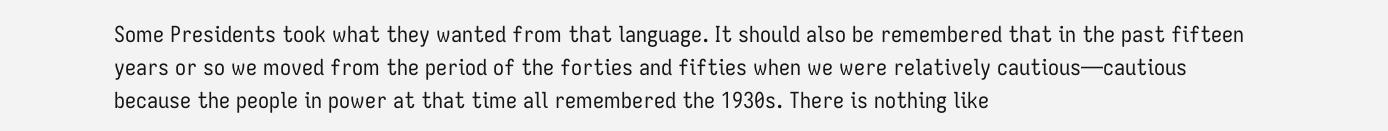Some Presidents took what they wanted from that language. It should also be remembered that in the past fifteen years or so we moved from the period of the forties and fifties when we were relatively cautious—cautious because the people in power at that time all remembered the 1930s. There is nothing like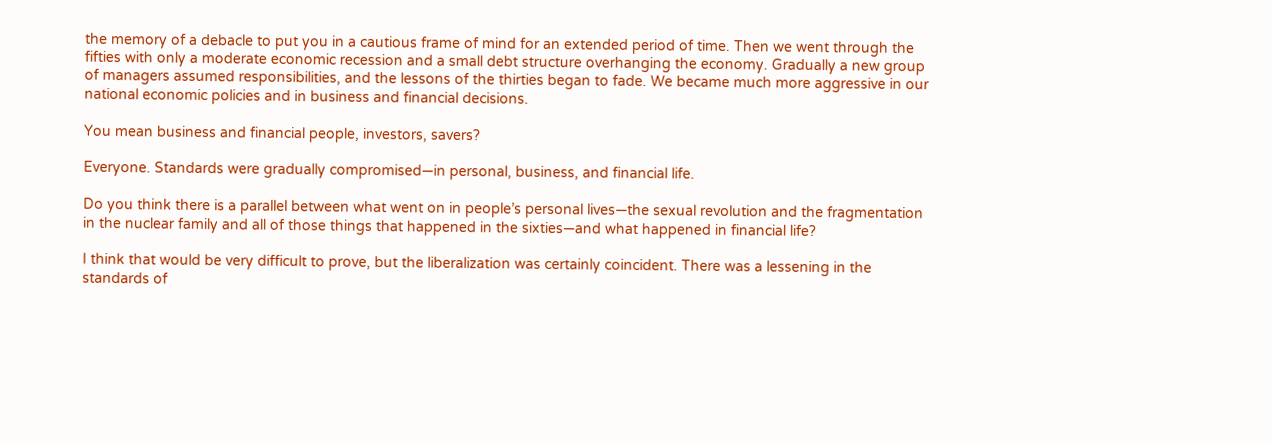the memory of a debacle to put you in a cautious frame of mind for an extended period of time. Then we went through the fifties with only a moderate economic recession and a small debt structure overhanging the economy. Gradually a new group of managers assumed responsibilities, and the lessons of the thirties began to fade. We became much more aggressive in our national economic policies and in business and financial decisions.

You mean business and financial people, investors, savers?

Everyone. Standards were gradually compromised—in personal, business, and financial life.

Do you think there is a parallel between what went on in people’s personal lives—the sexual revolution and the fragmentation in the nuclear family and all of those things that happened in the sixties—and what happened in financial life?

I think that would be very difficult to prove, but the liberalization was certainly coincident. There was a lessening in the standards of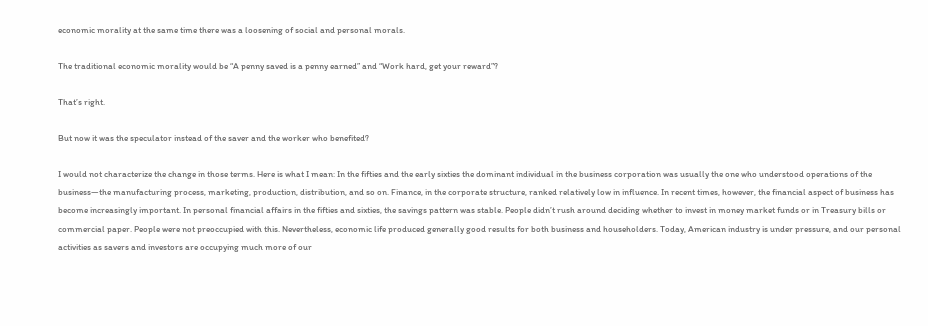economic morality at the same time there was a loosening of social and personal morals.

The traditional economic morality would be “A penny saved is a penny earned” and “Work hard, get your reward”?

That’s right.

But now it was the speculator instead of the saver and the worker who benefited?

I would not characterize the change in those terms. Here is what I mean: In the fifties and the early sixties the dominant individual in the business corporation was usually the one who understood operations of the business—the manufacturing process, marketing, production, distribution, and so on. Finance, in the corporate structure, ranked relatively low in influence. In recent times, however, the financial aspect of business has become increasingly important. In personal financial affairs in the fifties and sixties, the savings pattern was stable. People didn’t rush around deciding whether to invest in money market funds or in Treasury bills or commercial paper. People were not preoccupied with this. Nevertheless, economic life produced generally good results for both business and householders. Today, American industry is under pressure, and our personal activities as savers and investors are occupying much more of our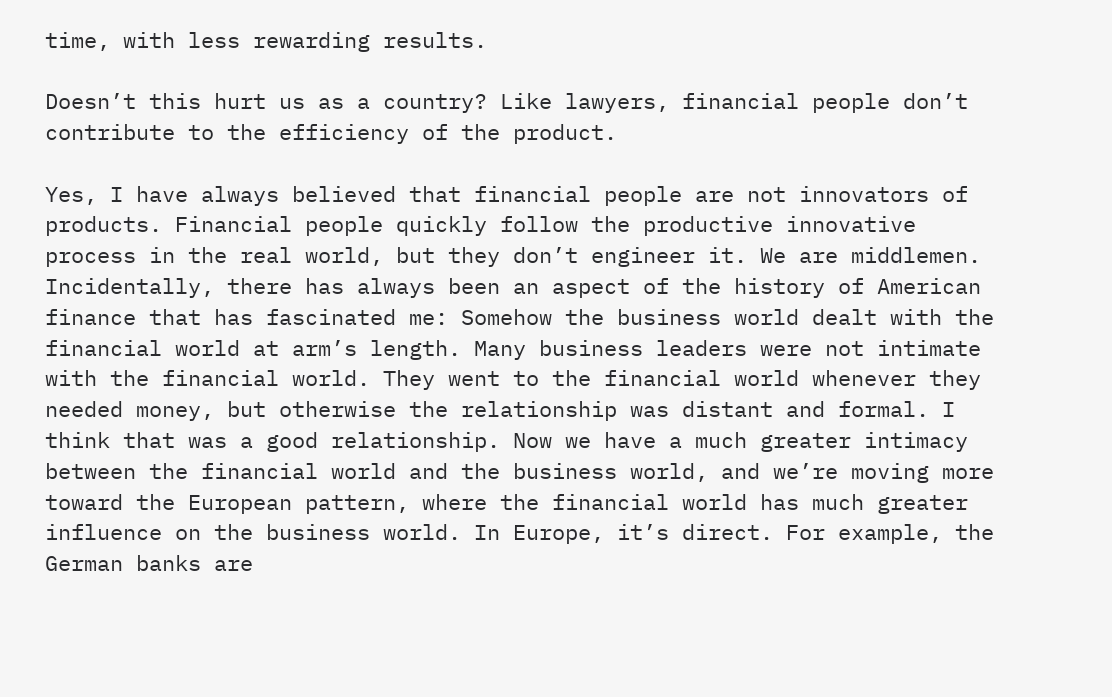time, with less rewarding results.

Doesn’t this hurt us as a country? Like lawyers, financial people don’t contribute to the efficiency of the product.

Yes, I have always believed that financial people are not innovators of products. Financial people quickly follow the productive innovative process in the real world, but they don’t engineer it. We are middlemen. Incidentally, there has always been an aspect of the history of American finance that has fascinated me: Somehow the business world dealt with the financial world at arm’s length. Many business leaders were not intimate with the financial world. They went to the financial world whenever they needed money, but otherwise the relationship was distant and formal. I think that was a good relationship. Now we have a much greater intimacy between the financial world and the business world, and we’re moving more toward the European pattern, where the financial world has much greater influence on the business world. In Europe, it’s direct. For example, the German banks are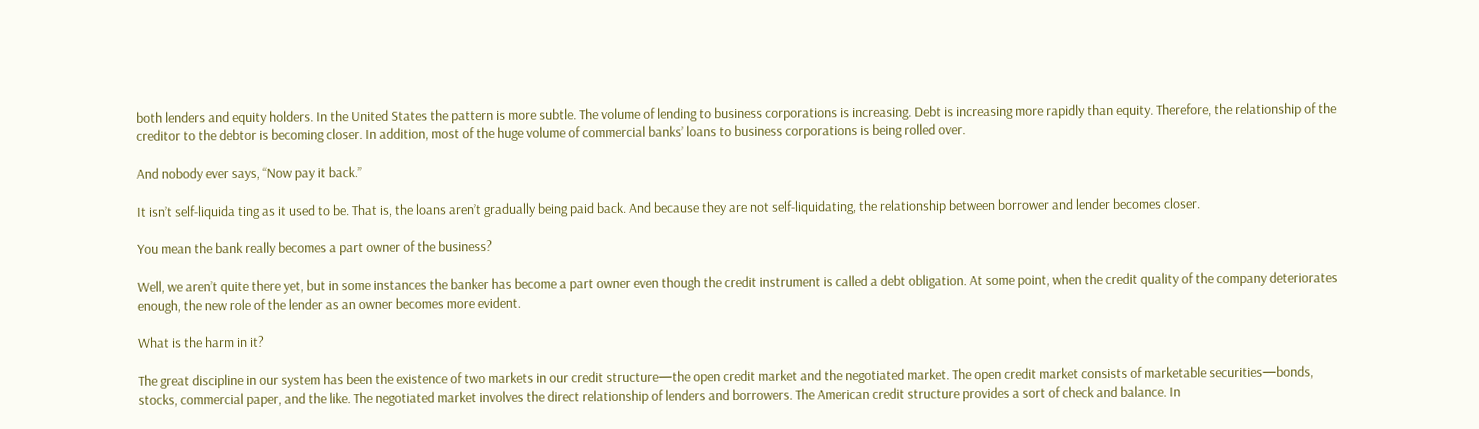both lenders and equity holders. In the United States the pattern is more subtle. The volume of lending to business corporations is increasing. Debt is increasing more rapidly than equity. Therefore, the relationship of the creditor to the debtor is becoming closer. In addition, most of the huge volume of commercial banks’ loans to business corporations is being rolled over.

And nobody ever says, “Now pay it back.”

It isn’t self-liquida ting as it used to be. That is, the loans aren’t gradually being paid back. And because they are not self-liquidating, the relationship between borrower and lender becomes closer.

You mean the bank really becomes a part owner of the business?

Well, we aren’t quite there yet, but in some instances the banker has become a part owner even though the credit instrument is called a debt obligation. At some point, when the credit quality of the company deteriorates enough, the new role of the lender as an owner becomes more evident.

What is the harm in it?

The great discipline in our system has been the existence of two markets in our credit structure—the open credit market and the negotiated market. The open credit market consists of marketable securities—bonds, stocks, commercial paper, and the like. The negotiated market involves the direct relationship of lenders and borrowers. The American credit structure provides a sort of check and balance. In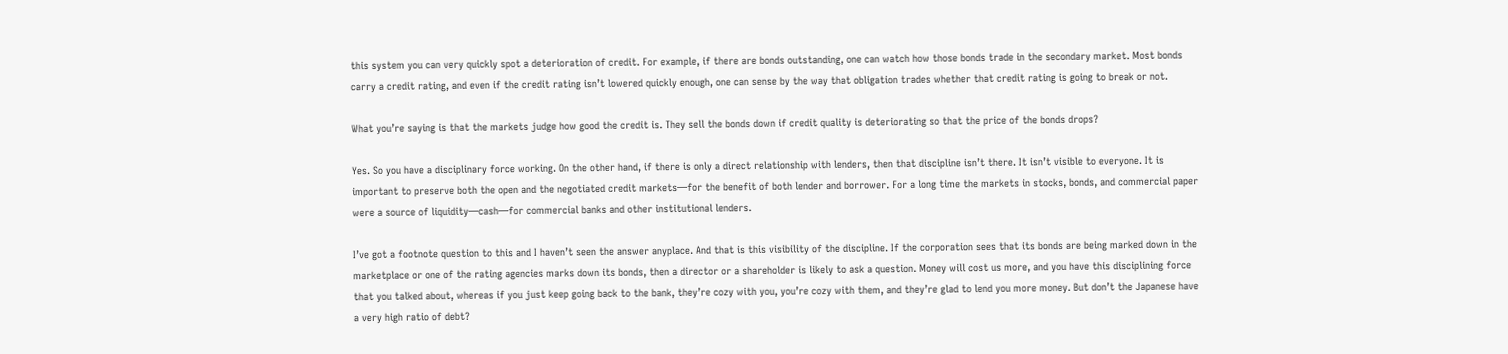this system you can very quickly spot a deterioration of credit. For example, if there are bonds outstanding, one can watch how those bonds trade in the secondary market. Most bonds carry a credit rating, and even if the credit rating isn’t lowered quickly enough, one can sense by the way that obligation trades whether that credit rating is going to break or not.

What you’re saying is that the markets judge how good the credit is. They sell the bonds down if credit quality is deteriorating so that the price of the bonds drops?

Yes. So you have a disciplinary force working. On the other hand, if there is only a direct relationship with lenders, then that discipline isn’t there. It isn’t visible to everyone. It is important to preserve both the open and the negotiated credit markets—for the benefit of both lender and borrower. For a long time the markets in stocks, bonds, and commercial paper were a source of liquidity—cash—for commercial banks and other institutional lenders.

I’ve got a footnote question to this and I haven’t seen the answer anyplace. And that is this visibility of the discipline. If the corporation sees that its bonds are being marked down in the marketplace or one of the rating agencies marks down its bonds, then a director or a shareholder is likely to ask a question. Money will cost us more, and you have this disciplining force that you talked about, whereas if you just keep going back to the bank, they’re cozy with you, you’re cozy with them, and they’re glad to lend you more money. But don’t the Japanese have a very high ratio of debt?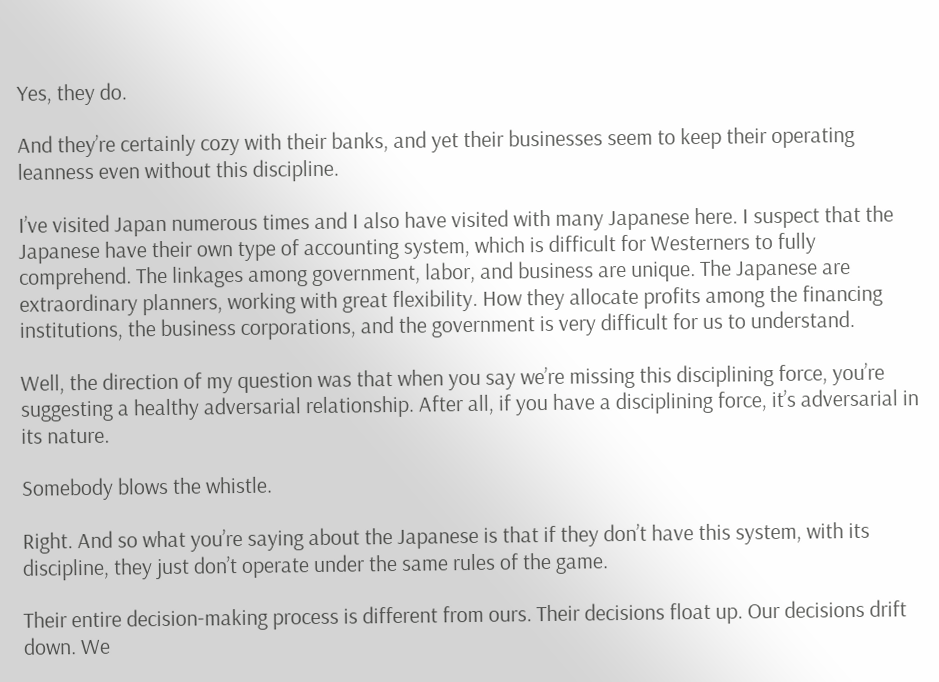Yes, they do.

And they’re certainly cozy with their banks, and yet their businesses seem to keep their operating leanness even without this discipline.

I’ve visited Japan numerous times and I also have visited with many Japanese here. I suspect that the Japanese have their own type of accounting system, which is difficult for Westerners to fully comprehend. The linkages among government, labor, and business are unique. The Japanese are extraordinary planners, working with great flexibility. How they allocate profits among the financing institutions, the business corporations, and the government is very difficult for us to understand.

Well, the direction of my question was that when you say we’re missing this disciplining force, you’re suggesting a healthy adversarial relationship. After all, if you have a disciplining force, it’s adversarial in its nature.

Somebody blows the whistle.

Right. And so what you’re saying about the Japanese is that if they don’t have this system, with its discipline, they just don’t operate under the same rules of the game.

Their entire decision-making process is different from ours. Their decisions float up. Our decisions drift down. We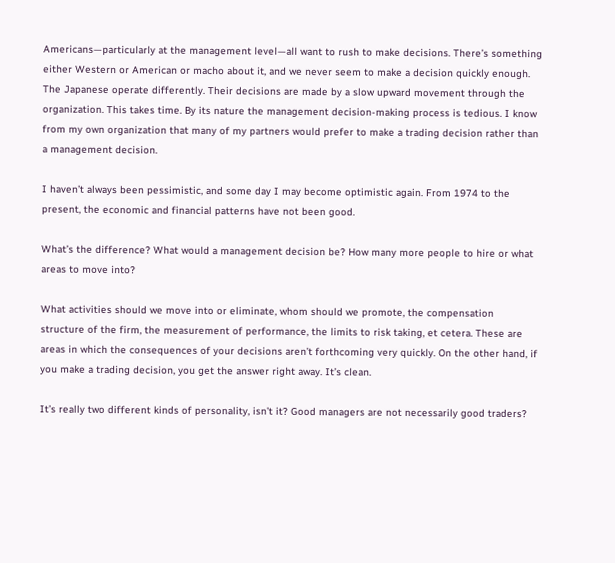Americans—particularly at the management level—all want to rush to make decisions. There’s something either Western or American or macho about it, and we never seem to make a decision quickly enough. The Japanese operate differently. Their decisions are made by a slow upward movement through the organization. This takes time. By its nature the management decision-making process is tedious. I know from my own organization that many of my partners would prefer to make a trading decision rather than a management decision.

I haven’t always been pessimistic, and some day I may become optimistic again. From 1974 to the present, the economic and financial patterns have not been good.

What’s the difference? What would a management decision be? How many more people to hire or what areas to move into?

What activities should we move into or eliminate, whom should we promote, the compensation structure of the firm, the measurement of performance, the limits to risk taking, et cetera. These are areas in which the consequences of your decisions aren’t forthcoming very quickly. On the other hand, if you make a trading decision, you get the answer right away. It’s clean.

It’s really two different kinds of personality, isn’t it? Good managers are not necessarily good traders?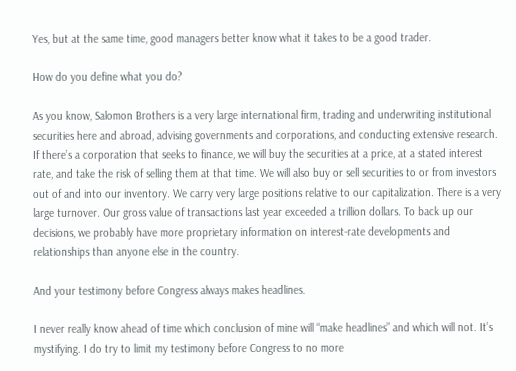Yes, but at the same time, good managers better know what it takes to be a good trader.

How do you define what you do?

As you know, Salomon Brothers is a very large international firm, trading and underwriting institutional securities here and abroad, advising governments and corporations, and conducting extensive research. If there’s a corporation that seeks to finance, we will buy the securities at a price, at a stated interest rate, and take the risk of selling them at that time. We will also buy or sell securities to or from investors out of and into our inventory. We carry very large positions relative to our capitalization. There is a very large turnover. Our gross value of transactions last year exceeded a trillion dollars. To back up our decisions, we probably have more proprietary information on interest-rate developments and relationships than anyone else in the country.

And your testimony before Congress always makes headlines.

I never really know ahead of time which conclusion of mine will “make headlines” and which will not. It’s mystifying. I do try to limit my testimony before Congress to no more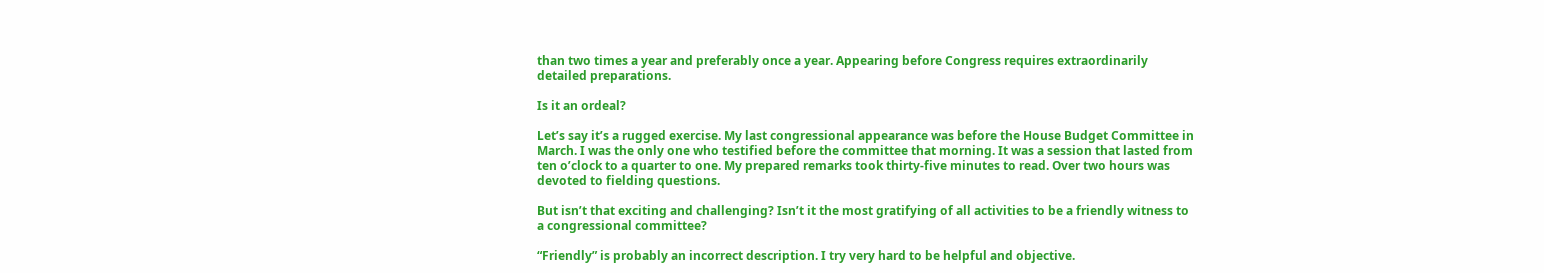than two times a year and preferably once a year. Appearing before Congress requires extraordinarily detailed preparations.

Is it an ordeal?

Let’s say it’s a rugged exercise. My last congressional appearance was before the House Budget Committee in March. I was the only one who testified before the committee that morning. It was a session that lasted from ten o’clock to a quarter to one. My prepared remarks took thirty-five minutes to read. Over two hours was devoted to fielding questions.

But isn’t that exciting and challenging? Isn’t it the most gratifying of all activities to be a friendly witness to a congressional committee?

“Friendly” is probably an incorrect description. I try very hard to be helpful and objective.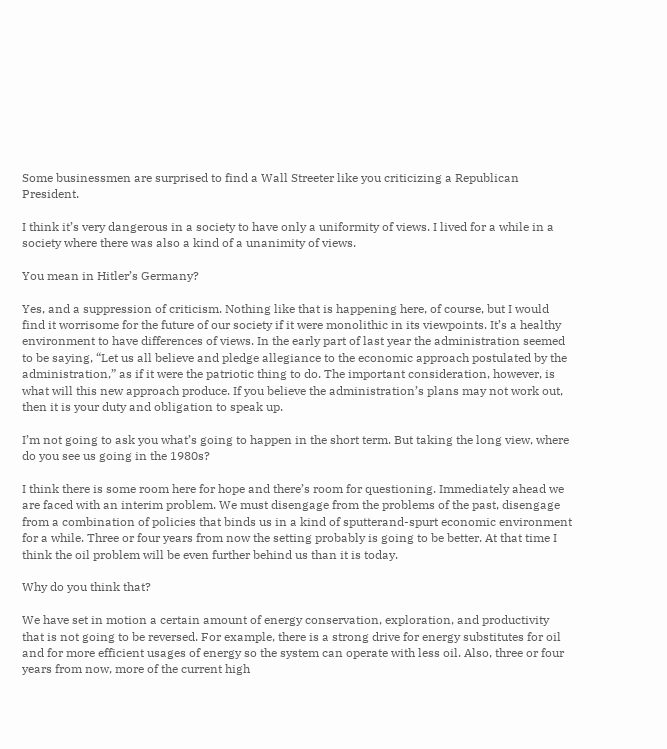Some businessmen are surprised to find a Wall Streeter like you criticizing a Republican President.

I think it’s very dangerous in a society to have only a uniformity of views. I lived for a while in a society where there was also a kind of a unanimity of views.

You mean in Hitler’s Germany?

Yes, and a suppression of criticism. Nothing like that is happening here, of course, but I would find it worrisome for the future of our society if it were monolithic in its viewpoints. It’s a healthy environment to have differences of views. In the early part of last year the administration seemed to be saying, “Let us all believe and pledge allegiance to the economic approach postulated by the administration,” as if it were the patriotic thing to do. The important consideration, however, is what will this new approach produce. If you believe the administration’s plans may not work out, then it is your duty and obligation to speak up.

I’m not going to ask you what’s going to happen in the short term. But taking the long view, where do you see us going in the 1980s?

I think there is some room here for hope and there’s room for questioning. Immediately ahead we are faced with an interim problem. We must disengage from the problems of the past, disengage from a combination of policies that binds us in a kind of sputterand-spurt economic environment for a while. Three or four years from now the setting probably is going to be better. At that time I think the oil problem will be even further behind us than it is today.

Why do you think that?

We have set in motion a certain amount of energy conservation, exploration, and productivity that is not going to be reversed. For example, there is a strong drive for energy substitutes for oil and for more efficient usages of energy so the system can operate with less oil. Also, three or four years from now, more of the current high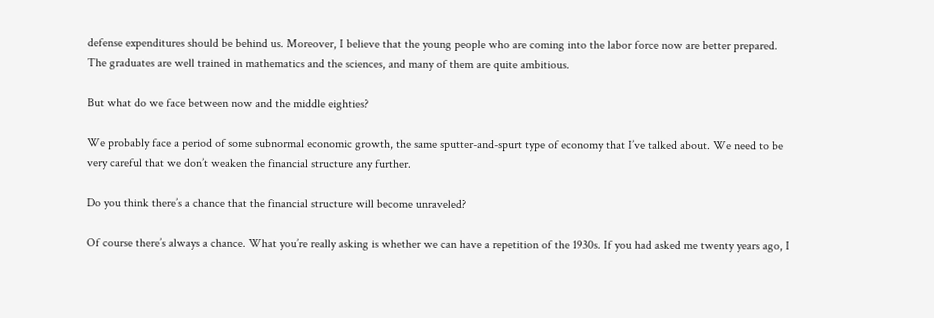defense expenditures should be behind us. Moreover, I believe that the young people who are coming into the labor force now are better prepared. The graduates are well trained in mathematics and the sciences, and many of them are quite ambitious.

But what do we face between now and the middle eighties?

We probably face a period of some subnormal economic growth, the same sputter-and-spurt type of economy that I’ve talked about. We need to be very careful that we don’t weaken the financial structure any further.

Do you think there’s a chance that the financial structure will become unraveled?

Of course there’s always a chance. What you’re really asking is whether we can have a repetition of the 1930s. If you had asked me twenty years ago, I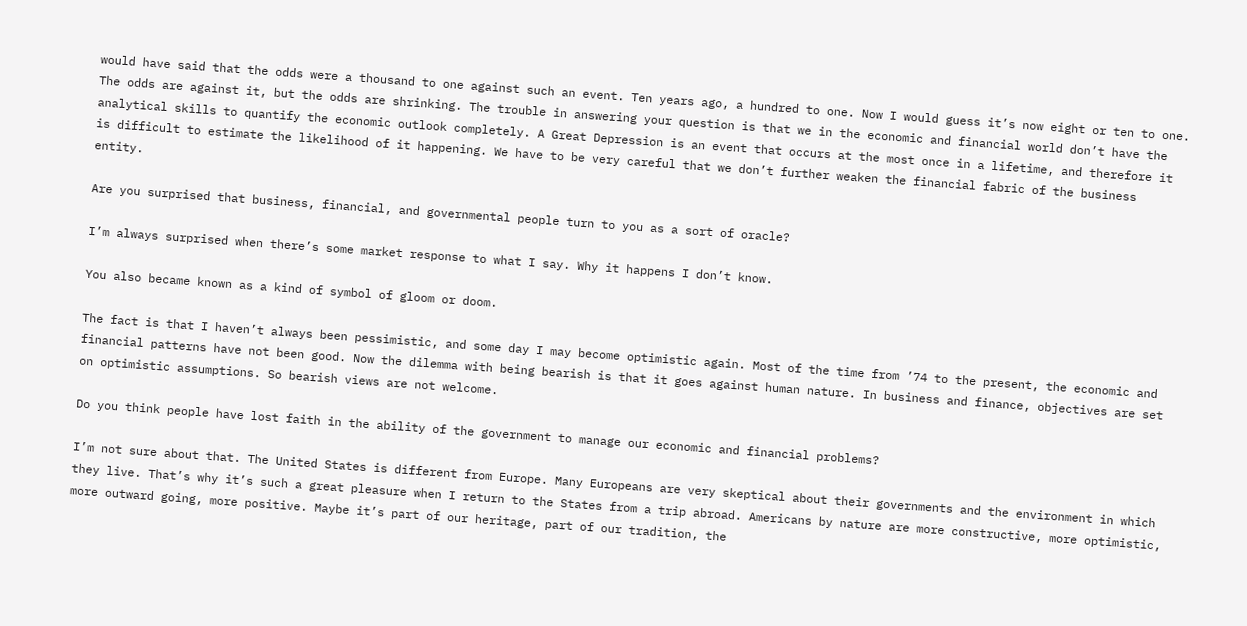would have said that the odds were a thousand to one against such an event. Ten years ago, a hundred to one. Now I would guess it’s now eight or ten to one. The odds are against it, but the odds are shrinking. The trouble in answering your question is that we in the economic and financial world don’t have the analytical skills to quantify the economic outlook completely. A Great Depression is an event that occurs at the most once in a lifetime, and therefore it is difficult to estimate the likelihood of it happening. We have to be very careful that we don’t further weaken the financial fabric of the business entity.

Are you surprised that business, financial, and governmental people turn to you as a sort of oracle?

I’m always surprised when there’s some market response to what I say. Why it happens I don’t know.

You also became known as a kind of symbol of gloom or doom.

The fact is that I haven’t always been pessimistic, and some day I may become optimistic again. Most of the time from ’74 to the present, the economic and financial patterns have not been good. Now the dilemma with being bearish is that it goes against human nature. In business and finance, objectives are set on optimistic assumptions. So bearish views are not welcome.

Do you think people have lost faith in the ability of the government to manage our economic and financial problems?

I’m not sure about that. The United States is different from Europe. Many Europeans are very skeptical about their governments and the environment in which they live. That’s why it’s such a great pleasure when I return to the States from a trip abroad. Americans by nature are more constructive, more optimistic, more outward going, more positive. Maybe it’s part of our heritage, part of our tradition, the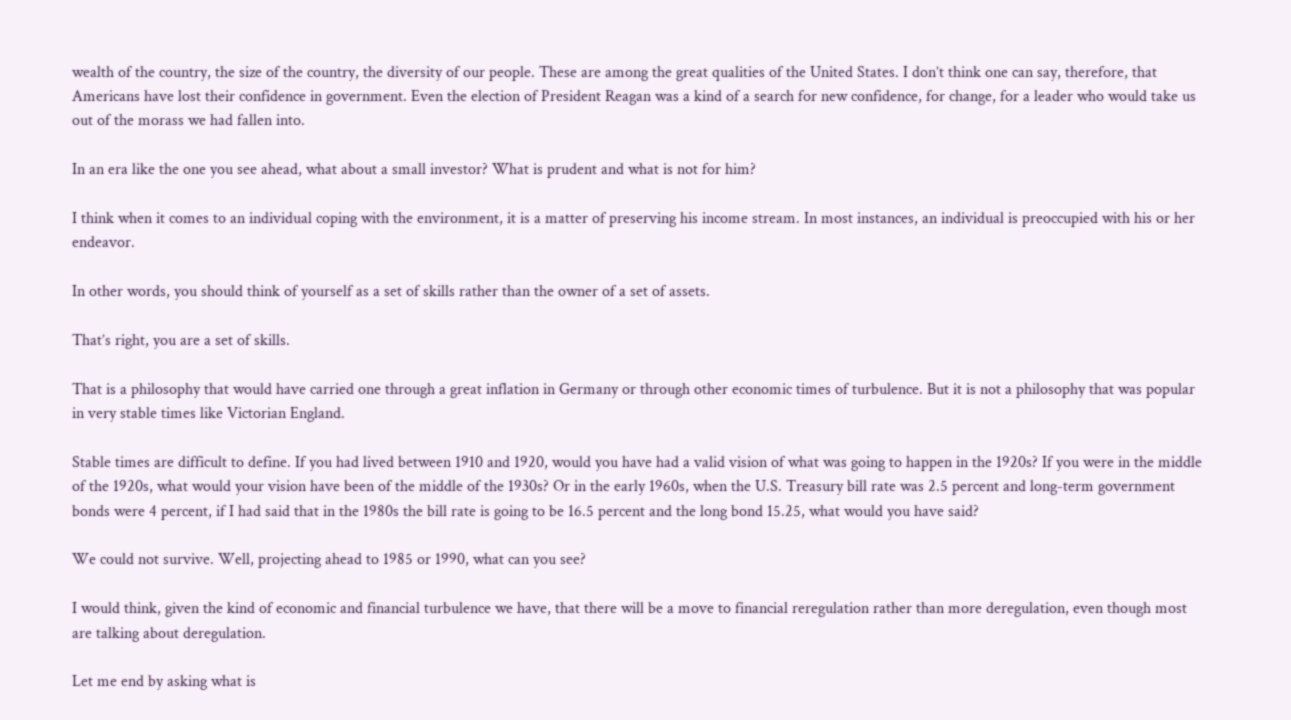wealth of the country, the size of the country, the diversity of our people. These are among the great qualities of the United States. I don’t think one can say, therefore, that Americans have lost their confidence in government. Even the election of President Reagan was a kind of a search for new confidence, for change, for a leader who would take us out of the morass we had fallen into.

In an era like the one you see ahead, what about a small investor? What is prudent and what is not for him?

I think when it comes to an individual coping with the environment, it is a matter of preserving his income stream. In most instances, an individual is preoccupied with his or her endeavor.

In other words, you should think of yourself as a set of skills rather than the owner of a set of assets.

That’s right, you are a set of skills.

That is a philosophy that would have carried one through a great inflation in Germany or through other economic times of turbulence. But it is not a philosophy that was popular in very stable times like Victorian England.

Stable times are difficult to define. If you had lived between 1910 and 1920, would you have had a valid vision of what was going to happen in the 1920s? If you were in the middle of the 1920s, what would your vision have been of the middle of the 1930s? Or in the early 1960s, when the U.S. Treasury bill rate was 2.5 percent and long-term government bonds were 4 percent, if I had said that in the 1980s the bill rate is going to be 16.5 percent and the long bond 15.25, what would you have said?

We could not survive. Well, projecting ahead to 1985 or 1990, what can you see?

I would think, given the kind of economic and financial turbulence we have, that there will be a move to financial reregulation rather than more deregulation, even though most are talking about deregulation.

Let me end by asking what is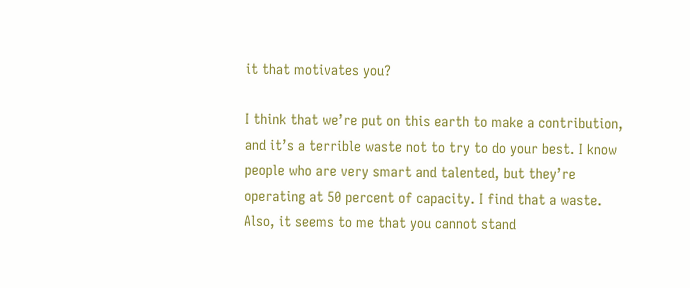it that motivates you?

I think that we’re put on this earth to make a contribution, and it’s a terrible waste not to try to do your best. I know people who are very smart and talented, but they’re operating at 50 percent of capacity. I find that a waste. Also, it seems to me that you cannot stand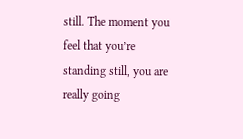still. The moment you feel that you’re standing still, you are really going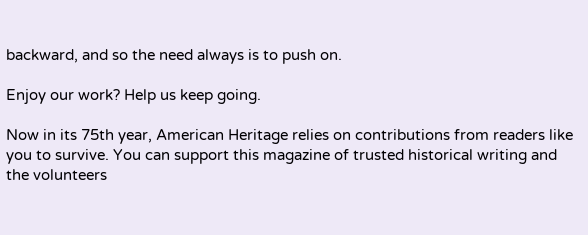backward, and so the need always is to push on.

Enjoy our work? Help us keep going.

Now in its 75th year, American Heritage relies on contributions from readers like you to survive. You can support this magazine of trusted historical writing and the volunteers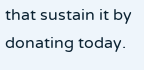that sustain it by donating today.